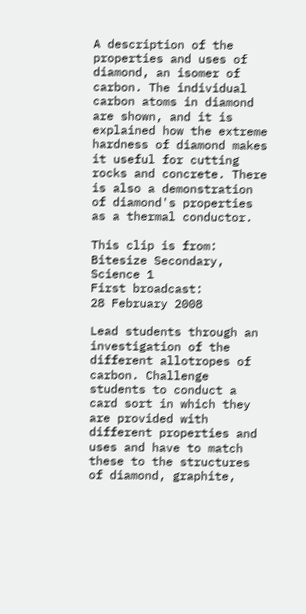A description of the properties and uses of diamond, an isomer of carbon. The individual carbon atoms in diamond are shown, and it is explained how the extreme hardness of diamond makes it useful for cutting rocks and concrete. There is also a demonstration of diamond's properties as a thermal conductor.

This clip is from:
Bitesize Secondary, Science 1
First broadcast:
28 February 2008

Lead students through an investigation of the different allotropes of carbon. Challenge students to conduct a card sort in which they are provided with different properties and uses and have to match these to the structures of diamond, graphite,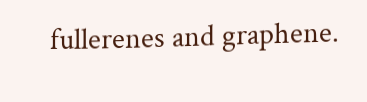fullerenes and graphene.